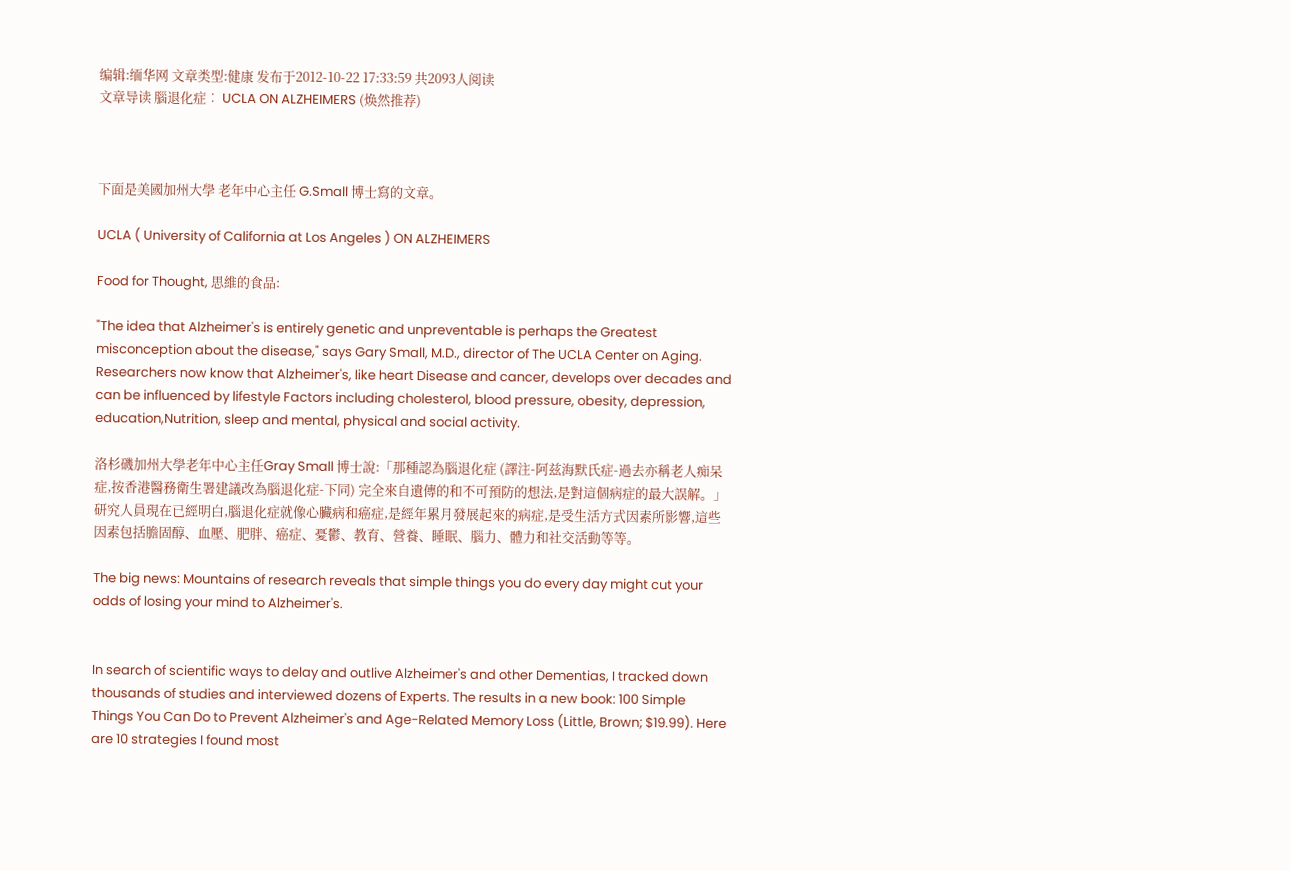编辑:缅华网 文章类型:健康 发布于2012-10-22 17:33:59 共2093人阅读
文章导读 腦退化症︰ UCLA ON ALZHEIMERS (焕然推荐)



下面是美國加州大學 老年中心主任 G.Small 博士寫的文章。

UCLA ( University of California at Los Angeles ) ON ALZHEIMERS

Food for Thought, 思維的食品:

"The idea that Alzheimer's is entirely genetic and unpreventable is perhaps the Greatest misconception about the disease," says Gary Small, M.D., director of The UCLA Center on Aging. Researchers now know that Alzheimer's, like heart Disease and cancer, develops over decades and can be influenced by lifestyle Factors including cholesterol, blood pressure, obesity, depression, education,Nutrition, sleep and mental, physical and social activity.

洛杉磯加州大學老年中心主任Gray Small 博士說:「那種認為腦退化症 (譯注-阿兹海默氏症-過去亦稱老人痴呆症,按香港醫務衛生署建議改為腦退化症-下同) 完全來自遺傳的和不可預防的想法,是對這個病症的最大誤解。」研究人員現在已經明白,腦退化症就像心臟病和癌症,是經年累月發展起來的病症,是受生活方式因素所影響,這些因素包括膽固醇、血壓、肥胖、癌症、憂鬱、教育、營養、睡眠、腦力、體力和社交活動等等。

The big news: Mountains of research reveals that simple things you do every day might cut your odds of losing your mind to Alzheimer's.


In search of scientific ways to delay and outlive Alzheimer's and other Dementias, I tracked down thousands of studies and interviewed dozens of Experts. The results in a new book: 100 Simple Things You Can Do to Prevent Alzheimer's and Age-Related Memory Loss (Little, Brown; $19.99). Here are 10 strategies I found most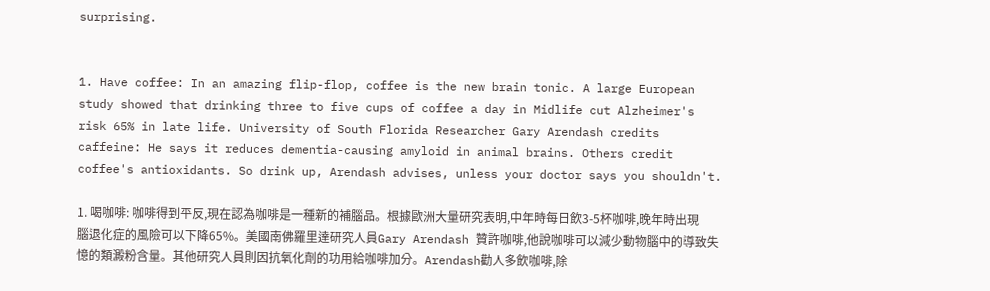surprising.


1. Have coffee: In an amazing flip-flop, coffee is the new brain tonic. A large European study showed that drinking three to five cups of coffee a day in Midlife cut Alzheimer's risk 65% in late life. University of South Florida Researcher Gary Arendash credits caffeine: He says it reduces dementia-causing amyloid in animal brains. Others credit coffee's antioxidants. So drink up, Arendash advises, unless your doctor says you shouldn't.

1. 喝咖啡: 咖啡得到平反,現在認為咖啡是一種新的補腦品。根據歐洲大量研究表明,中年時每日飲3-5杯咖啡,晚年時出現腦退化症的風險可以下降65%。美國南佛羅里達研究人員Gary Arendash 贊許咖啡,他說咖啡可以減少動物腦中的導致失憶的類澱粉含量。其他研究人員則因抗氧化劑的功用給咖啡加分。Arendash勸人多飲咖啡,除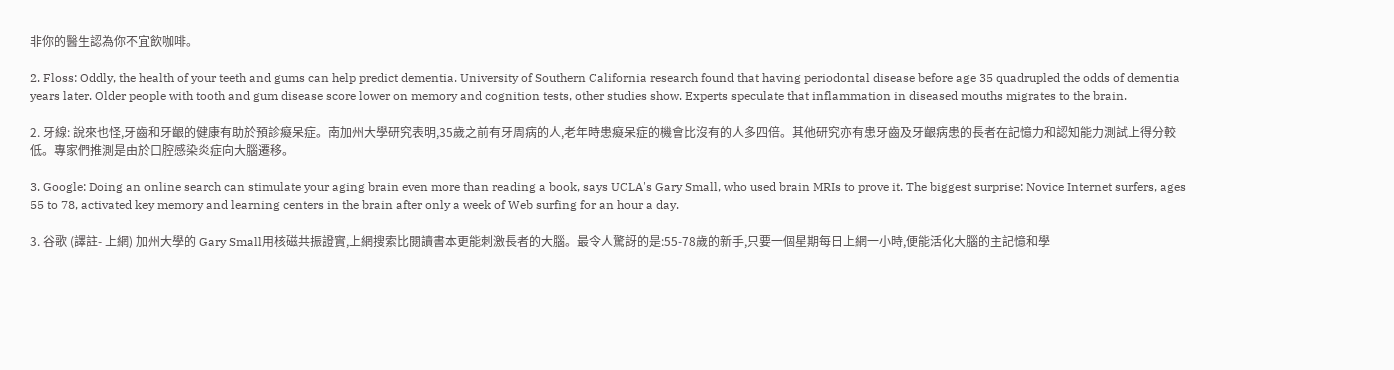非你的醫生認為你不宜飲咖啡。

2. Floss: Oddly, the health of your teeth and gums can help predict dementia. University of Southern California research found that having periodontal disease before age 35 quadrupled the odds of dementia years later. Older people with tooth and gum disease score lower on memory and cognition tests, other studies show. Experts speculate that inflammation in diseased mouths migrates to the brain.

2. 牙線: 說來也怪,牙齒和牙齦的健康有助於預診癡呆症。南加州大學研究表明,35歲之前有牙周病的人,老年時患癡呆症的機會比沒有的人多四倍。其他研究亦有患牙齒及牙齦病患的長者在記憶力和認知能力測試上得分較低。專家們推測是由於口腔感染炎症向大腦遷移。

3. Google: Doing an online search can stimulate your aging brain even more than reading a book, says UCLA's Gary Small, who used brain MRIs to prove it. The biggest surprise: Novice Internet surfers, ages 55 to 78, activated key memory and learning centers in the brain after only a week of Web surfing for an hour a day.

3. 谷歌 (譯註- 上網) 加州大學的 Gary Small用核磁共振證實,上網搜索比閱讀書本更能刺激長者的大腦。最令人驚訝的是:55-78歲的新手,只要一個星期每日上網一小時,便能活化大腦的主記憶和學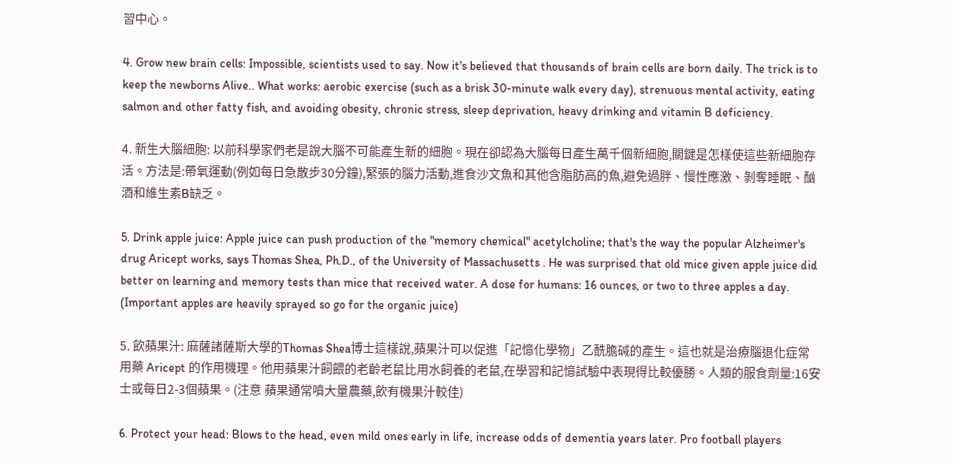習中心。

4. Grow new brain cells: Impossible, scientists used to say. Now it's believed that thousands of brain cells are born daily. The trick is to keep the newborns Alive.. What works: aerobic exercise (such as a brisk 30-minute walk every day), strenuous mental activity, eating salmon and other fatty fish, and avoiding obesity, chronic stress, sleep deprivation, heavy drinking and vitamin B deficiency.

4. 新生大腦細胞: 以前科學家們老是說大腦不可能產生新的細胞。現在卻認為大腦每日產生萬千個新細胞,關鍵是怎樣使這些新細胞存活。方法是:帶氧運動(例如每日急散步30分鐘),緊張的腦力活動,進食沙文魚和其他含脂肪高的魚,避免過胖、慢性應激、剝奪睡眠、酗酒和維生素B缺乏。

5. Drink apple juice: Apple juice can push production of the "memory chemical" acetylcholine; that's the way the popular Alzheimer's drug Aricept works, says Thomas Shea, Ph.D., of the University of Massachusetts . He was surprised that old mice given apple juice did better on learning and memory tests than mice that received water. A dose for humans: 16 ounces, or two to three apples a day. (Important apples are heavily sprayed so go for the organic juice)

5. 飲蘋果汁: 麻薩諸薩斯大學的Thomas Shea博士這樣說,蘋果汁可以促進「記憶化學物」乙酰膽碱的產生。這也就是治療腦退化症常用藥 Aricept 的作用機理。他用蘋果汁飼餵的老齡老鼠比用水飼養的老鼠,在學習和記憶試驗中表現得比較優勝。人類的服食劑量:16安士或每日2-3個蘋果。(注意 蘋果通常噴大量農藥,飲有機果汁較佳)

6. Protect your head: Blows to the head, even mild ones early in life, increase odds of dementia years later. Pro football players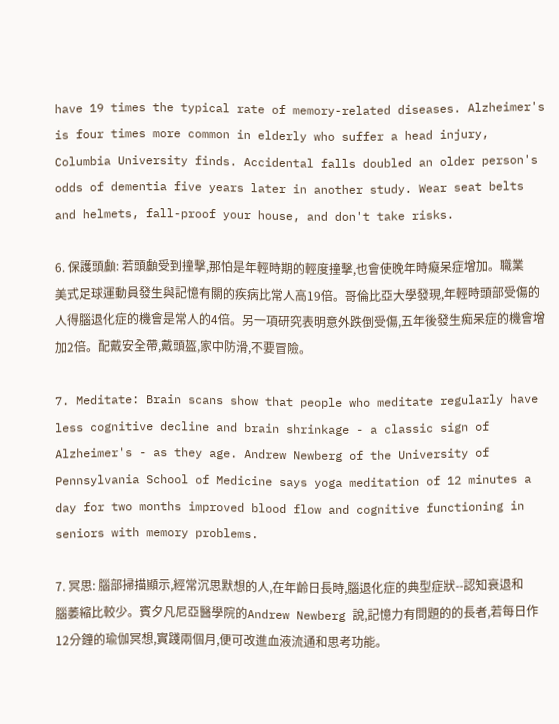have 19 times the typical rate of memory-related diseases. Alzheimer's is four times more common in elderly who suffer a head injury, Columbia University finds. Accidental falls doubled an older person's odds of dementia five years later in another study. Wear seat belts and helmets, fall-proof your house, and don't take risks.

6. 保護頭顱: 若頭顱受到撞擊,那怕是年輕時期的輕度撞擊,也會使晚年時癡呆症增加。職業美式足球運動員發生與記憶有關的疾病比常人高19倍。哥倫比亞大學發現,年輕時頭部受傷的人得腦退化症的機會是常人的4倍。另一項研究表明意外跌倒受傷,五年後發生痴呆症的機會增加2倍。配戴安全帶,戴頭盔,家中防滑,不要冒險。

7. Meditate: Brain scans show that people who meditate regularly have less cognitive decline and brain shrinkage - a classic sign of Alzheimer's - as they age. Andrew Newberg of the University of Pennsylvania School of Medicine says yoga meditation of 12 minutes a day for two months improved blood flow and cognitive functioning in seniors with memory problems.

7. 冥思: 腦部掃描顯示,經常沉思默想的人,在年齡日長時,腦退化症的典型症狀--認知衰退和腦萎縮比較少。賓夕凡尼亞醫學院的Andrew Newberg 說,記憶力有問題的的長者,若每日作12分鐘的瑜伽冥想,實踐兩個月,便可改進血液流通和思考功能。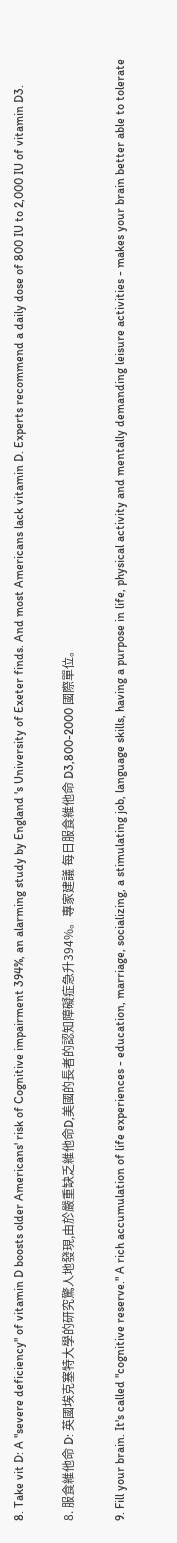8. Take vit D: A "severe deficiency" of vitamin D boosts older Americans' risk of Cognitive impairment 394%, an alarming study by England 's University of Exeter finds. And most Americans lack vitamin D. Experts recommend a daily dose of 800 IU to 2,000 IU of vitamin D3.

8. 服食維他命 D: 英國埃克塞特大學的研究驚人地發現,由於嚴重缺乏維他命D,美國的長者的認知障礙症急升394%。專家建議 每日服食維他命 D3,800-2000 國際單位。

9. Fill your brain. It's called "cognitive reserve." A rich accumulation of life experiences - education, marriage, socializing, a stimulating job, language skills, having a purpose in life, physical activity and mentally demanding leisure activities - makes your brain better able to tolerate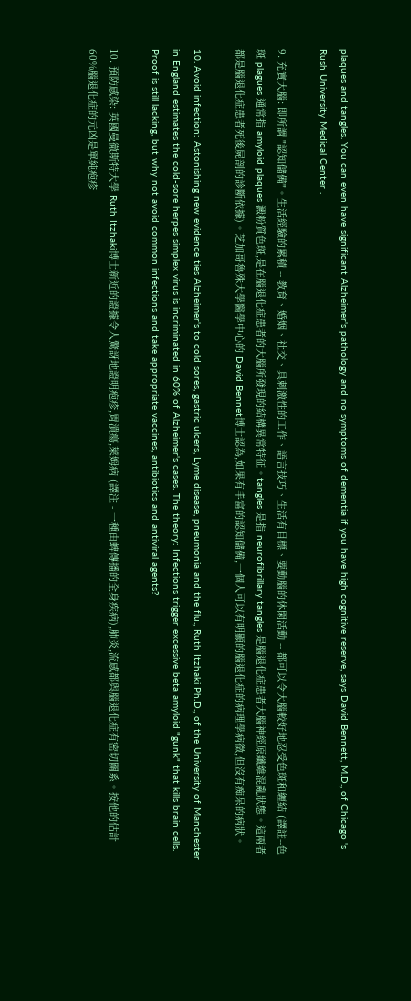plaques and tangles. You can even have significant Alzheimer's pathology and no symptoms of dementia if you have high cognitive reserve, says David Bennett, M.D., of Chicago 's Rush University Medical Center .

9. 充實大腦: 即所謂 "認知儲備"。生活經驗的累積 -- 教育、婚姻、社交、具刺激性的工作、語言技巧、生活有目標、要動腦的休閑活動 -- 都可以令大腦較好地忍受色斑和緾結 (譯註--色斑 plagues 通常指 amyloid plaques 澱粉質色斑,是在腦退化症患者的大腦所發現的結構異常特征。tangles 是指 neurofibrillary tangles 是腦退化症患者大腦神經原纖維混亂狀態。這兩者都是腦退化症患者死後屍剖的診斷依據)。芝加哥魯殊大學醫學中心的 David Bennet博士認為,如果有丰富的認知儲備,一個人可以有明顯的腦退化症的病理學病徵,但沒有痴呆的病狀。

10. Avoid infection: Astonishing new evidence ties Alzheimer's to cold sores, gastric ulcers, Lyme disease, pneumonia and the flu., Ruth Itzhaki Ph.D., of the University of Manchester in England estimates the cold-sore herpes simplex virus is incriminated in 60% of Alzheimer's cases. The theory: Infections trigger excessive beta amyloid "gunk" that kills brain cells. Proof is still lacking, but why not avoid common infections and take appropriate vaccines, antibiotics and antiviral agents?

10. 預防感染: 英國曼徹斯特大學 Ruth Itzhaki博士新近的證據令人驚訝地證明疱疹,胃潰瘍,萊姆病 (譯注 - 一種由蜱傳播的全身疾病),肺炎,流感都與腦退化症有密切關系。按他的估計60%腦退化症的元凶是單純疱疹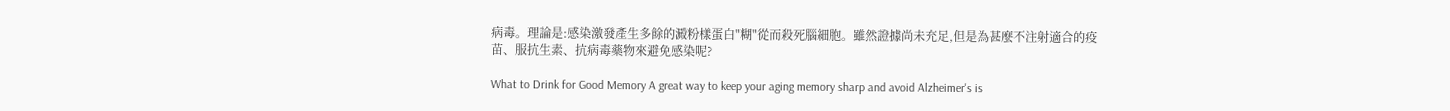病毒。理論是:感染激發產生多餘的澱粉樣蛋白"糊"從而殺死腦細胞。雖然證據尚未充足,但是為甚麼不注射適合的疫苗、服抗生素、抗病毒藥物來避免感染呢?

What to Drink for Good Memory A great way to keep your aging memory sharp and avoid Alzheimer's is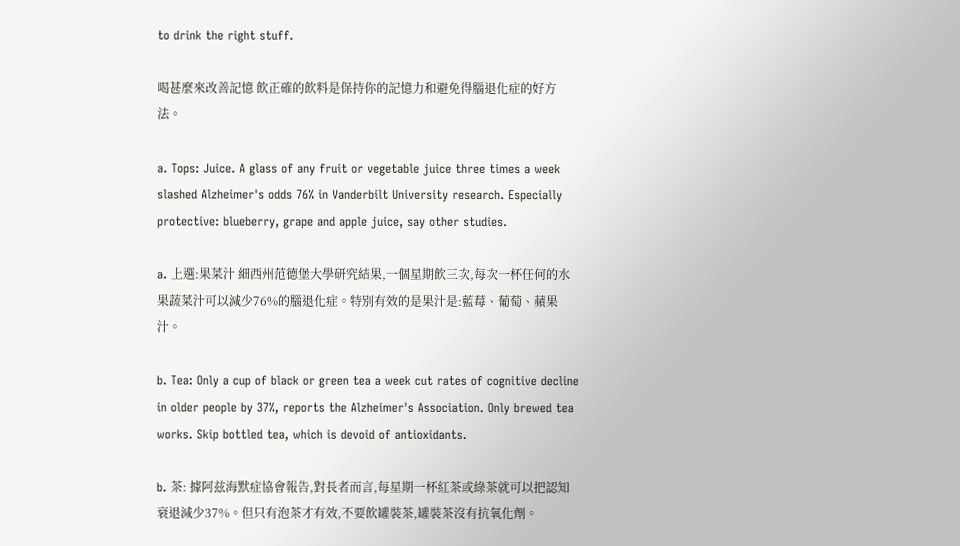to drink the right stuff.

喝甚麼來改善記憶 飲正確的飲料是保持你的記憶力和避免得腦退化症的好方法。

a. Tops: Juice. A glass of any fruit or vegetable juice three times a week slashed Alzheimer's odds 76% in Vanderbilt University research. Especially protective: blueberry, grape and apple juice, say other studies.

a. 上選:果菜汁 細西州范德堡大學研究結果,一個星期飲三次,每次一杯任何的水果蔬菜汁可以減少76%的腦退化症。特別有效的是果汁是:藍莓、葡萄、蘋果汁。

b. Tea: Only a cup of black or green tea a week cut rates of cognitive decline in older people by 37%, reports the Alzheimer's Association. Only brewed tea works. Skip bottled tea, which is devoid of antioxidants.

b. 茶: 據阿兹海默症協會報告,對長者而言,每星期一杯紅茶或綠茶就可以把認知衰退減少37%。但只有泡茶才有效,不要飲罐裝茶,罐裝茶沒有抗氧化劑。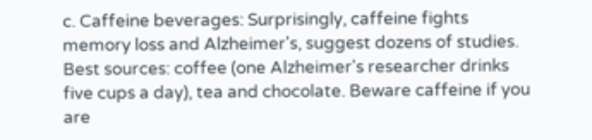c. Caffeine beverages: Surprisingly, caffeine fights memory loss and Alzheimer's, suggest dozens of studies. Best sources: coffee (one Alzheimer's researcher drinks five cups a day), tea and chocolate. Beware caffeine if you are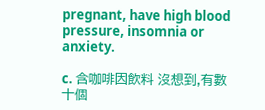pregnant, have high blood pressure, insomnia or anxiety.

c. 含咖啡因飲料 沒想到,有數十個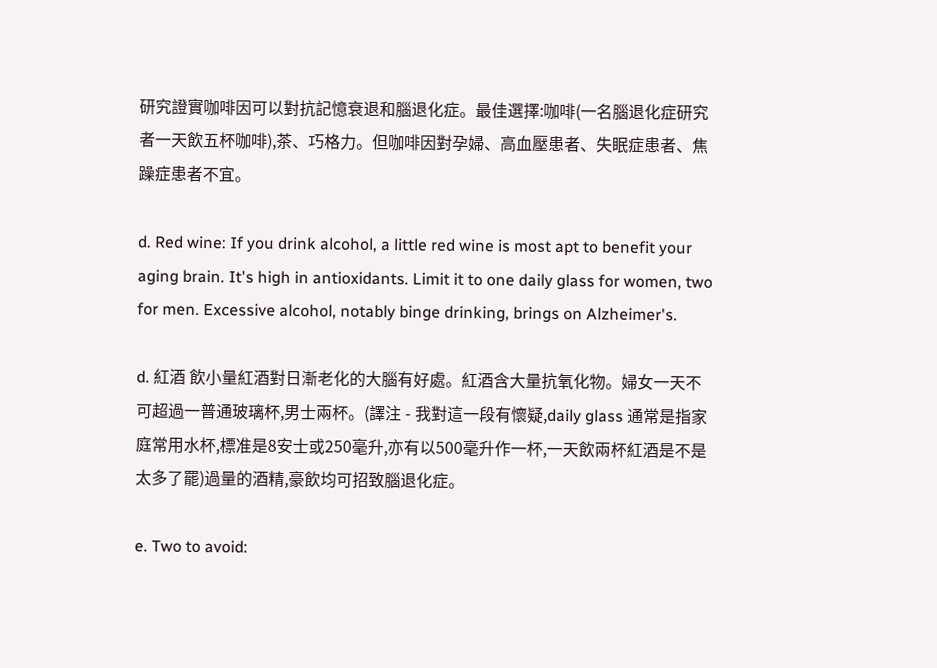研究證實咖啡因可以對抗記憶衰退和腦退化症。最佳選擇:咖啡(一名腦退化症研究者一天飲五杯咖啡),茶、巧格力。但咖啡因對孕婦、高血壓患者、失眠症患者、焦躁症患者不宜。

d. Red wine: If you drink alcohol, a little red wine is most apt to benefit your aging brain. It's high in antioxidants. Limit it to one daily glass for women, two for men. Excessive alcohol, notably binge drinking, brings on Alzheimer's.

d. 紅酒 飲小量紅酒對日漸老化的大腦有好處。紅酒含大量抗氧化物。婦女一天不可超過一普通玻璃杯,男士兩杯。(譯注 - 我對這一段有懷疑,daily glass 通常是指家庭常用水杯,標准是8安士或250毫升,亦有以500毫升作一杯,一天飲兩杯紅酒是不是太多了罷)過量的酒精,豪飲均可招致腦退化症。

e. Two to avoid: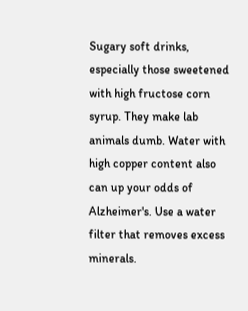Sugary soft drinks, especially those sweetened with high fructose corn syrup. They make lab animals dumb. Water with high copper content also can up your odds of Alzheimer's. Use a water filter that removes excess minerals.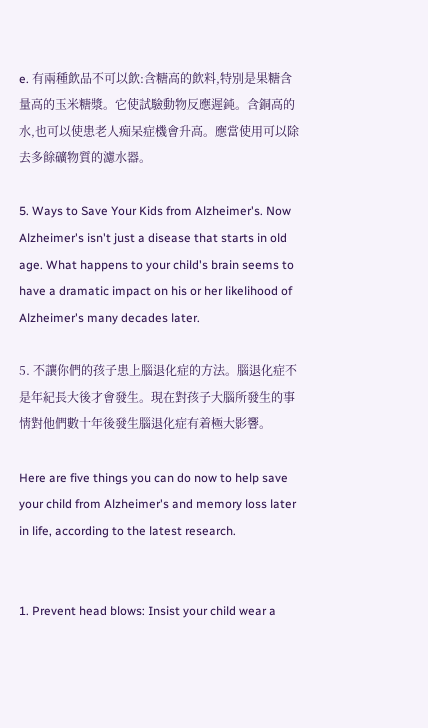e. 有兩種飲品不可以飲:含糖高的飲料,特別是果糖含量高的玉米糖漿。它使試驗動物反應遲鈍。含銅高的水,也可以使患老人痴呆症機會升高。應當使用可以除去多餘礦物質的濾水器。

5. Ways to Save Your Kids from Alzheimer's. Now Alzheimer's isn't just a disease that starts in old age. What happens to your child's brain seems to have a dramatic impact on his or her likelihood of Alzheimer's many decades later.

5. 不讓你們的孩子患上腦退化症的方法。腦退化症不是年紀長大後才會發生。現在對孩子大腦所發生的事情對他們數十年後發生腦退化症有着極大影響。

Here are five things you can do now to help save your child from Alzheimer's and memory loss later in life, according to the latest research.


1. Prevent head blows: Insist your child wear a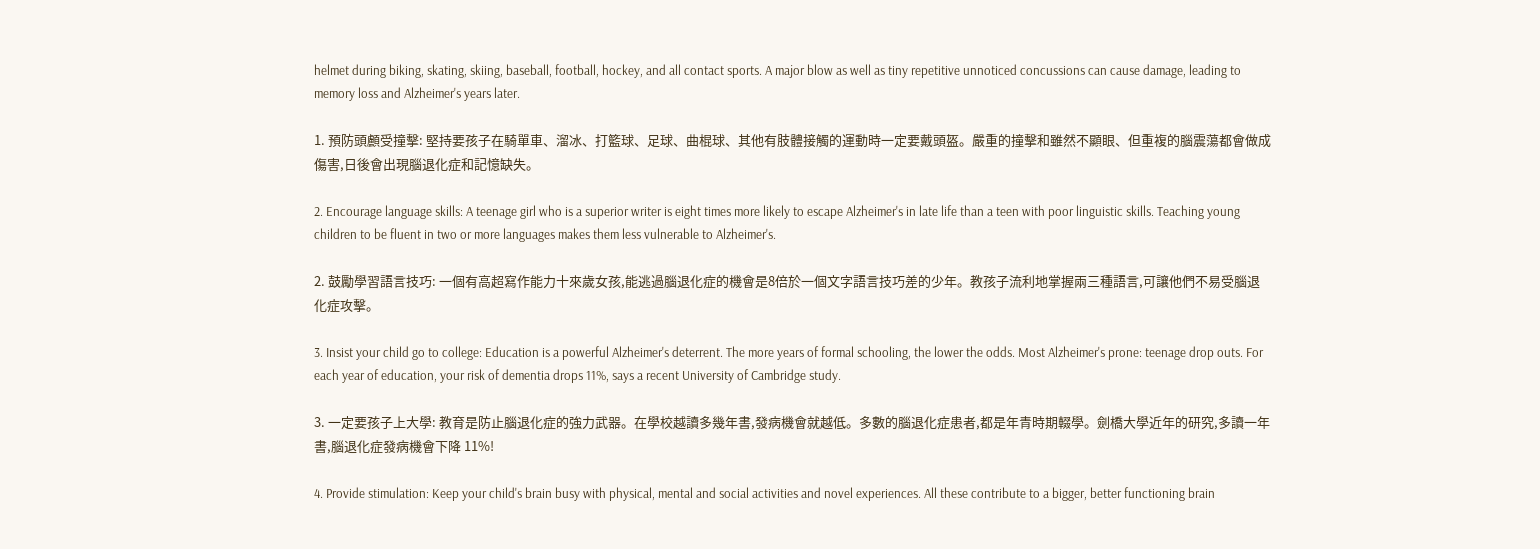helmet during biking, skating, skiing, baseball, football, hockey, and all contact sports. A major blow as well as tiny repetitive unnoticed concussions can cause damage, leading to memory loss and Alzheimer's years later.

1. 預防頭顱受撞擊: 堅持要孩子在騎單車、溜冰、打籃球、足球、曲棍球、其他有肢體接觸的運動時一定要戴頭盔。嚴重的撞擊和雖然不顯眼、但重複的腦震蕩都會做成傷害,日後會出現腦退化症和記憶缺失。

2. Encourage language skills: A teenage girl who is a superior writer is eight times more likely to escape Alzheimer's in late life than a teen with poor linguistic skills. Teaching young children to be fluent in two or more languages makes them less vulnerable to Alzheimer's.

2. 鼓勵學習語言技巧: 一個有高超寫作能力十來歲女孩,能逃過腦退化症的機會是8倍於一個文字語言技巧差的少年。教孩子流利地掌握兩三種語言,可讓他們不易受腦退化症攻擊。

3. Insist your child go to college: Education is a powerful Alzheimer's deterrent. The more years of formal schooling, the lower the odds. Most Alzheimer's prone: teenage drop outs. For each year of education, your risk of dementia drops 11%, says a recent University of Cambridge study.

3. 一定要孩子上大學: 教育是防止腦退化症的強力武器。在學校越讀多幾年書,發病機會就越低。多數的腦退化症患者,都是年青時期輟學。劍橋大學近年的研究,多讀一年書,腦退化症發病機會下降 11%!

4. Provide stimulation: Keep your child's brain busy with physical, mental and social activities and novel experiences. All these contribute to a bigger, better functioning brain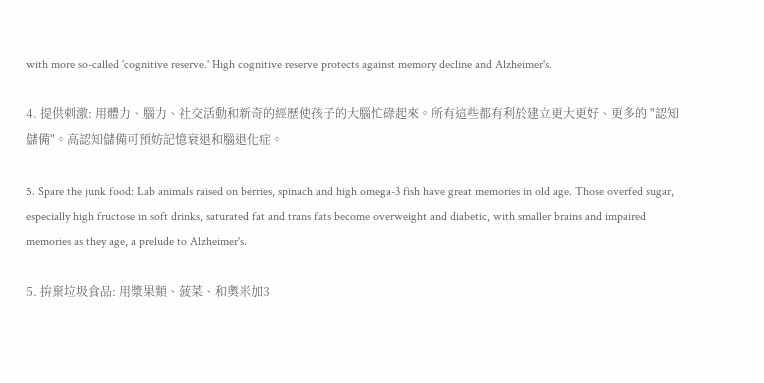with more so-called 'cognitive reserve.' High cognitive reserve protects against memory decline and Alzheimer's.

4. 提供刺激: 用體力、腦力、社交活動和新奇的經歷使孩子的大腦忙碌起來。所有這些都有利於建立更大更好、更多的 "認知儲備"。高認知儲備可預妨記憶衰退和腦退化症。

5. Spare the junk food: Lab animals raised on berries, spinach and high omega-3 fish have great memories in old age. Those overfed sugar, especially high fructose in soft drinks, saturated fat and trans fats become overweight and diabetic, with smaller brains and impaired memories as they age, a prelude to Alzheimer's.

5. 拚棄垃圾食品: 用漿果類、菠菜、和奧米加3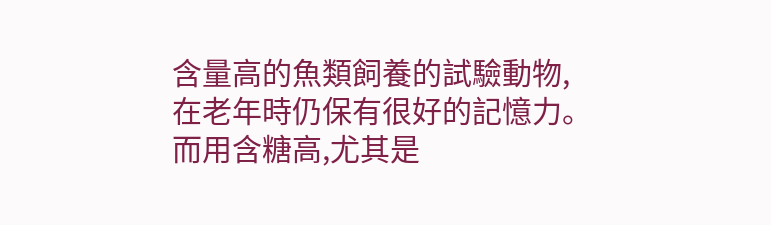含量高的魚類飼養的試驗動物,在老年時仍保有很好的記憶力。而用含糖高,尤其是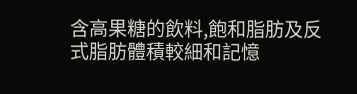含高果糖的飲料,飽和脂肪及反式脂肪體積較細和記憶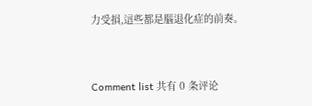力受損,這些都是腦退化症的前奏。



Comment list 共有 0 条评论